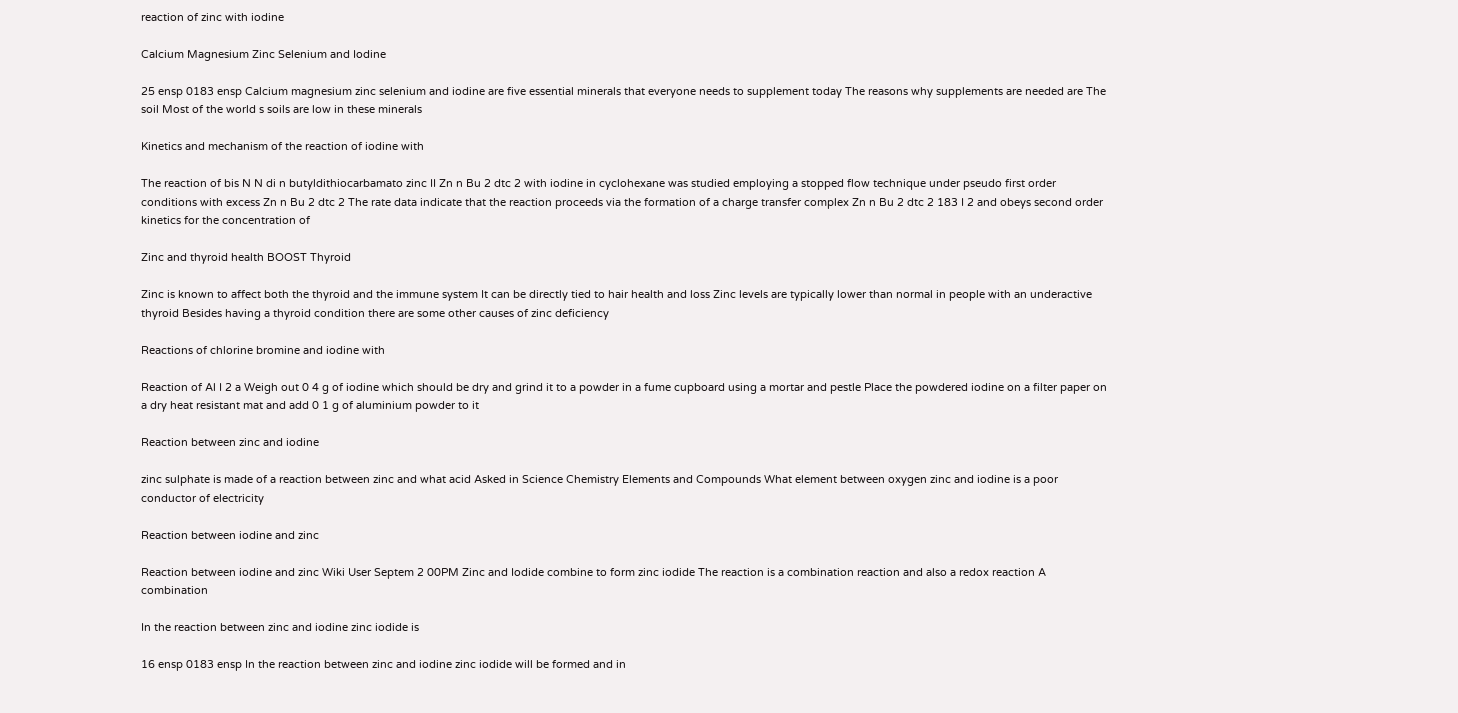reaction of zinc with iodine

Calcium Magnesium Zinc Selenium and Iodine

25 ensp 0183 ensp Calcium magnesium zinc selenium and iodine are five essential minerals that everyone needs to supplement today The reasons why supplements are needed are The soil Most of the world s soils are low in these minerals

Kinetics and mechanism of the reaction of iodine with

The reaction of bis N N di n butyldithiocarbamato zinc II Zn n Bu 2 dtc 2 with iodine in cyclohexane was studied employing a stopped flow technique under pseudo first order conditions with excess Zn n Bu 2 dtc 2 The rate data indicate that the reaction proceeds via the formation of a charge transfer complex Zn n Bu 2 dtc 2 183 I 2 and obeys second order kinetics for the concentration of

Zinc and thyroid health BOOST Thyroid

Zinc is known to affect both the thyroid and the immune system It can be directly tied to hair health and loss Zinc levels are typically lower than normal in people with an underactive thyroid Besides having a thyroid condition there are some other causes of zinc deficiency

Reactions of chlorine bromine and iodine with

Reaction of Al I 2 a Weigh out 0 4 g of iodine which should be dry and grind it to a powder in a fume cupboard using a mortar and pestle Place the powdered iodine on a filter paper on a dry heat resistant mat and add 0 1 g of aluminium powder to it

Reaction between zinc and iodine

zinc sulphate is made of a reaction between zinc and what acid Asked in Science Chemistry Elements and Compounds What element between oxygen zinc and iodine is a poor conductor of electricity

Reaction between iodine and zinc

Reaction between iodine and zinc Wiki User Septem 2 00PM Zinc and Iodide combine to form zinc iodide The reaction is a combination reaction and also a redox reaction A combination

In the reaction between zinc and iodine zinc iodide is

16 ensp 0183 ensp In the reaction between zinc and iodine zinc iodide will be formed and in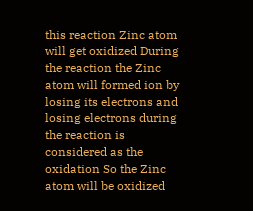this reaction Zinc atom will get oxidized During the reaction the Zinc atom will formed ion by losing its electrons and losing electrons during the reaction is considered as the oxidation So the Zinc atom will be oxidized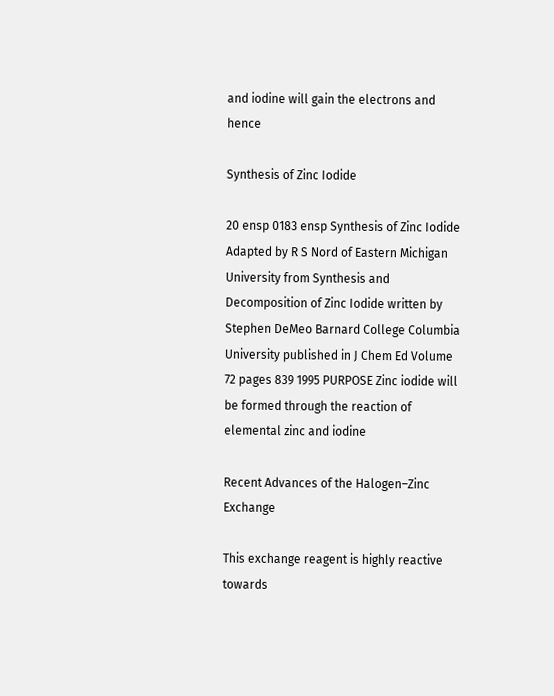and iodine will gain the electrons and hence

Synthesis of Zinc Iodide

20 ensp 0183 ensp Synthesis of Zinc Iodide Adapted by R S Nord of Eastern Michigan University from Synthesis and Decomposition of Zinc Iodide written by Stephen DeMeo Barnard College Columbia University published in J Chem Ed Volume 72 pages 839 1995 PURPOSE Zinc iodide will be formed through the reaction of elemental zinc and iodine

Recent Advances of the Halogen–Zinc Exchange

This exchange reagent is highly reactive towards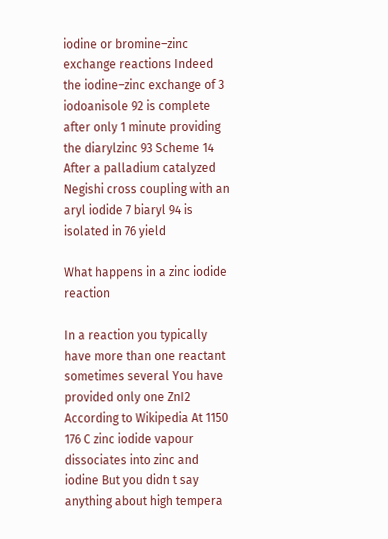iodine or bromine–zinc exchange reactions Indeed the iodine–zinc exchange of 3 iodoanisole 92 is complete after only 1 minute providing the diarylzinc 93 Scheme 14 After a palladium catalyzed Negishi cross coupling with an aryl iodide 7 biaryl 94 is isolated in 76 yield

What happens in a zinc iodide reaction

In a reaction you typically have more than one reactant sometimes several You have provided only one ZnI2 According to Wikipedia At 1150 176 C zinc iodide vapour dissociates into zinc and iodine But you didn t say anything about high tempera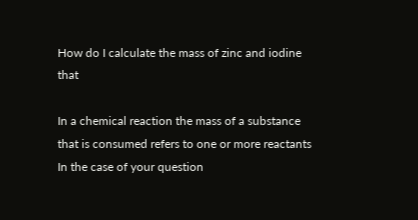How do I calculate the mass of zinc and iodine that

In a chemical reaction the mass of a substance that is consumed refers to one or more reactants In the case of your question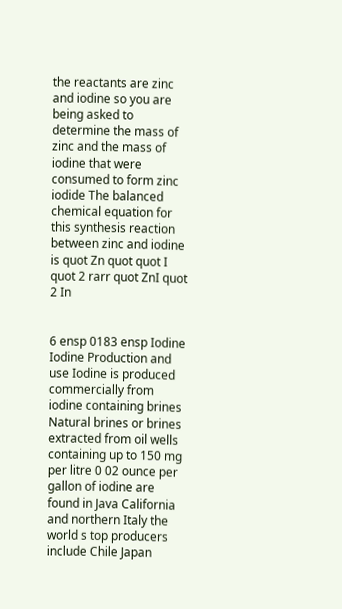the reactants are zinc and iodine so you are being asked to determine the mass of zinc and the mass of iodine that were consumed to form zinc iodide The balanced chemical equation for this synthesis reaction between zinc and iodine is quot Zn quot quot I quot 2 rarr quot ZnI quot 2 In


6 ensp 0183 ensp Iodine Iodine Production and use Iodine is produced commercially from iodine containing brines Natural brines or brines extracted from oil wells containing up to 150 mg per litre 0 02 ounce per gallon of iodine are found in Java California and northern Italy the world s top producers include Chile Japan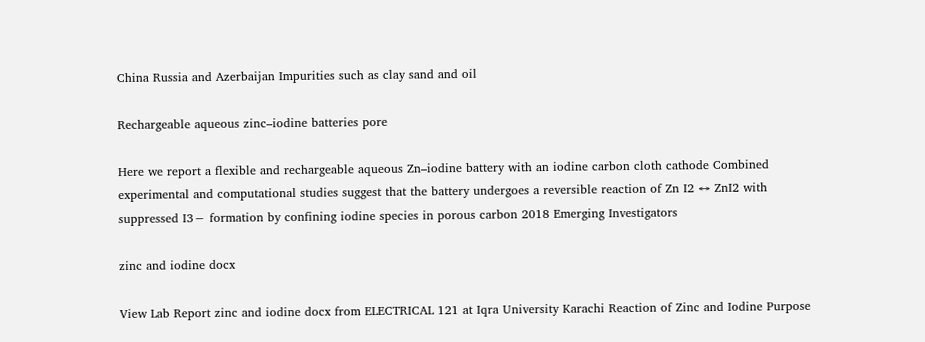China Russia and Azerbaijan Impurities such as clay sand and oil

Rechargeable aqueous zinc–iodine batteries pore

Here we report a flexible and rechargeable aqueous Zn–iodine battery with an iodine carbon cloth cathode Combined experimental and computational studies suggest that the battery undergoes a reversible reaction of Zn I2 ↔ ZnI2 with suppressed I3− formation by confining iodine species in porous carbon 2018 Emerging Investigators

zinc and iodine docx

View Lab Report zinc and iodine docx from ELECTRICAL 121 at Iqra University Karachi Reaction of Zinc and Iodine Purpose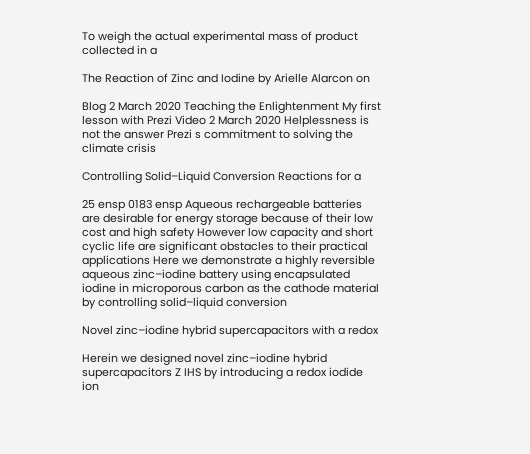To weigh the actual experimental mass of product collected in a

The Reaction of Zinc and Iodine by Arielle Alarcon on

Blog 2 March 2020 Teaching the Enlightenment My first lesson with Prezi Video 2 March 2020 Helplessness is not the answer Prezi s commitment to solving the climate crisis

Controlling Solid–Liquid Conversion Reactions for a

25 ensp 0183 ensp Aqueous rechargeable batteries are desirable for energy storage because of their low cost and high safety However low capacity and short cyclic life are significant obstacles to their practical applications Here we demonstrate a highly reversible aqueous zinc–iodine battery using encapsulated iodine in microporous carbon as the cathode material by controlling solid–liquid conversion

Novel zinc–iodine hybrid supercapacitors with a redox

Herein we designed novel zinc–iodine hybrid supercapacitors Z IHS by introducing a redox iodide ion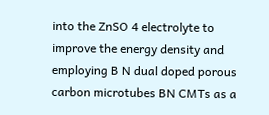into the ZnSO 4 electrolyte to improve the energy density and employing B N dual doped porous carbon microtubes BN CMTs as a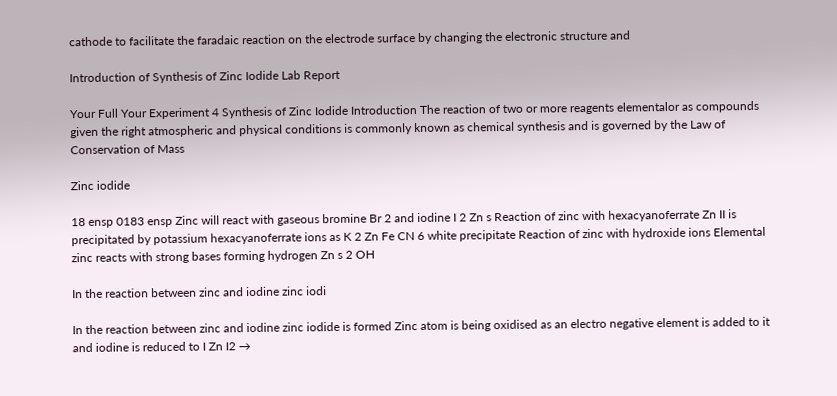cathode to facilitate the faradaic reaction on the electrode surface by changing the electronic structure and

Introduction of Synthesis of Zinc Iodide Lab Report

Your Full Your Experiment 4 Synthesis of Zinc Iodide Introduction The reaction of two or more reagents elementalor as compounds given the right atmospheric and physical conditions is commonly known as chemical synthesis and is governed by the Law of Conservation of Mass

Zinc iodide

18 ensp 0183 ensp Zinc will react with gaseous bromine Br 2 and iodine I 2 Zn s Reaction of zinc with hexacyanoferrate Zn II is precipitated by potassium hexacyanoferrate ions as K 2 Zn Fe CN 6 white precipitate Reaction of zinc with hydroxide ions Elemental zinc reacts with strong bases forming hydrogen Zn s 2 OH

In the reaction between zinc and iodine zinc iodi

In the reaction between zinc and iodine zinc iodide is formed Zinc atom is being oxidised as an electro negative element is added to it and iodine is reduced to I Zn I2 →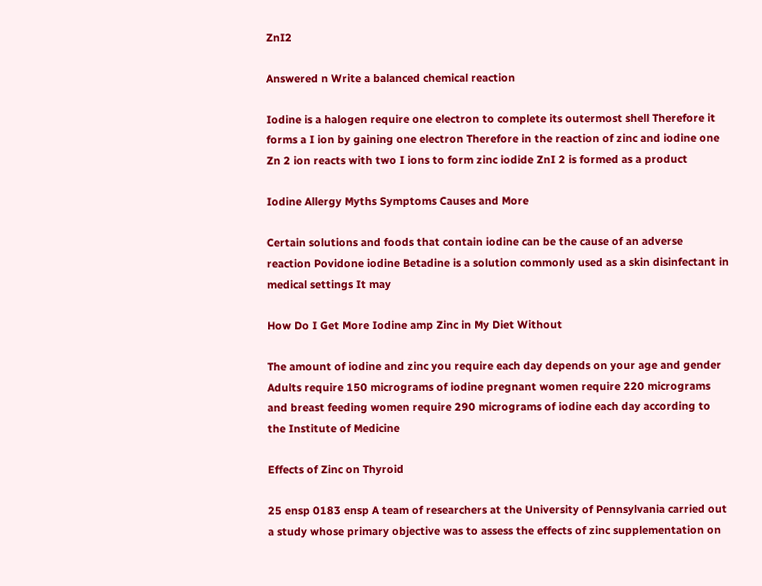ZnI2

Answered n Write a balanced chemical reaction

Iodine is a halogen require one electron to complete its outermost shell Therefore it forms a I ion by gaining one electron Therefore in the reaction of zinc and iodine one Zn 2 ion reacts with two I ions to form zinc iodide ZnI 2 is formed as a product

Iodine Allergy Myths Symptoms Causes and More

Certain solutions and foods that contain iodine can be the cause of an adverse reaction Povidone iodine Betadine is a solution commonly used as a skin disinfectant in medical settings It may

How Do I Get More Iodine amp Zinc in My Diet Without

The amount of iodine and zinc you require each day depends on your age and gender Adults require 150 micrograms of iodine pregnant women require 220 micrograms and breast feeding women require 290 micrograms of iodine each day according to the Institute of Medicine

Effects of Zinc on Thyroid

25 ensp 0183 ensp A team of researchers at the University of Pennsylvania carried out a study whose primary objective was to assess the effects of zinc supplementation on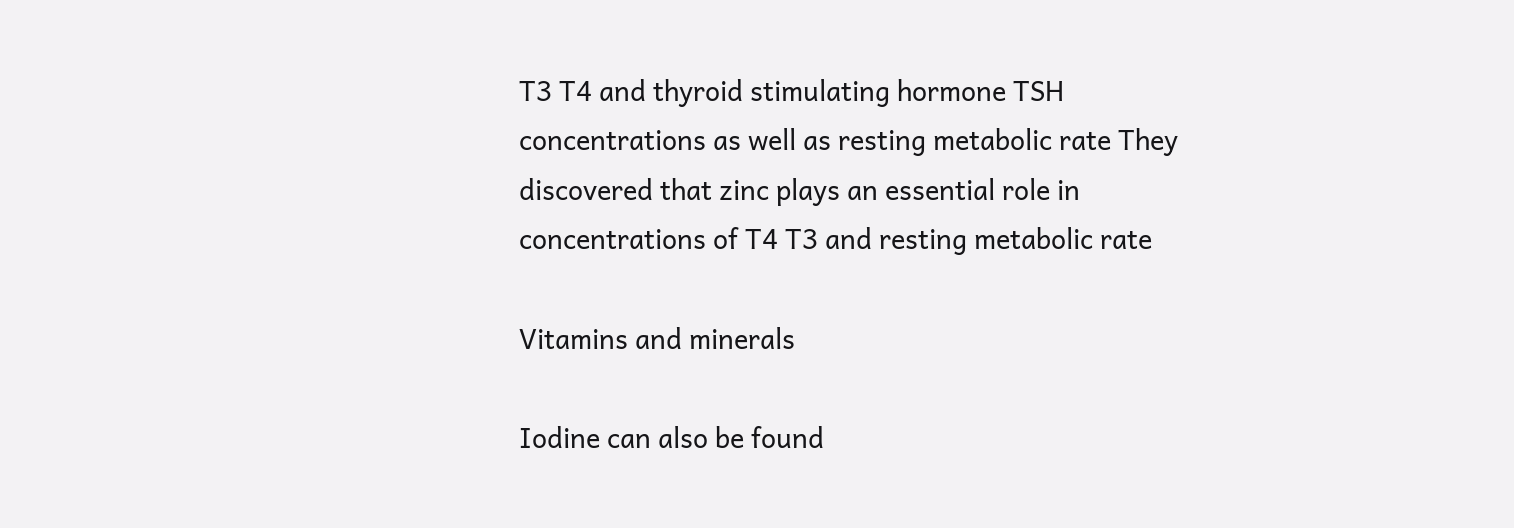T3 T4 and thyroid stimulating hormone TSH concentrations as well as resting metabolic rate They discovered that zinc plays an essential role in concentrations of T4 T3 and resting metabolic rate

Vitamins and minerals

Iodine can also be found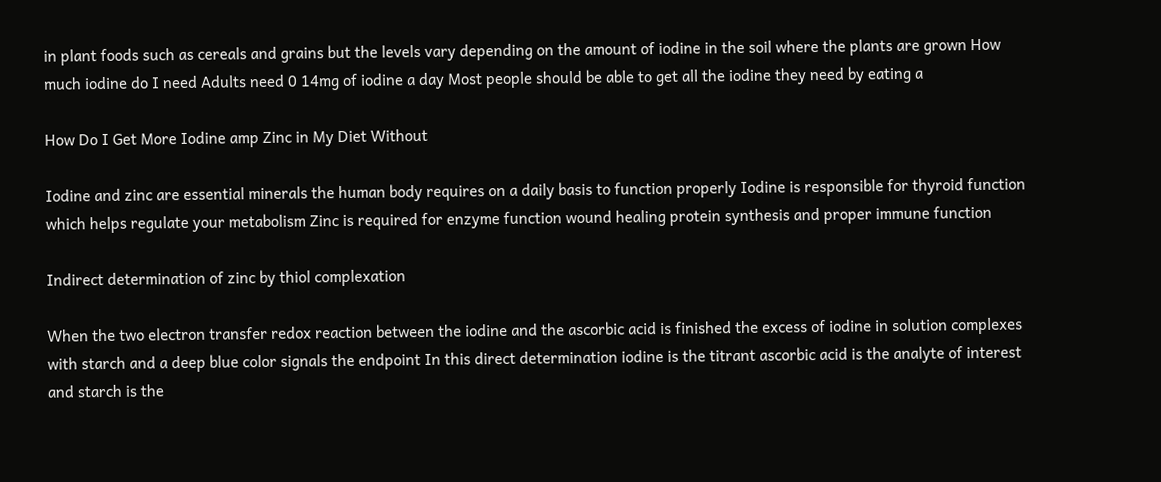in plant foods such as cereals and grains but the levels vary depending on the amount of iodine in the soil where the plants are grown How much iodine do I need Adults need 0 14mg of iodine a day Most people should be able to get all the iodine they need by eating a

How Do I Get More Iodine amp Zinc in My Diet Without

Iodine and zinc are essential minerals the human body requires on a daily basis to function properly Iodine is responsible for thyroid function which helps regulate your metabolism Zinc is required for enzyme function wound healing protein synthesis and proper immune function

Indirect determination of zinc by thiol complexation

When the two electron transfer redox reaction between the iodine and the ascorbic acid is finished the excess of iodine in solution complexes with starch and a deep blue color signals the endpoint In this direct determination iodine is the titrant ascorbic acid is the analyte of interest and starch is the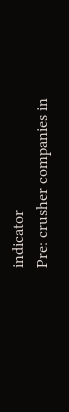indicator
Pre: crusher companies in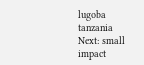lugoba tanzania Next: small impact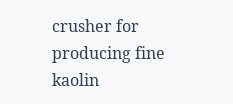crusher for producing fine kaolin